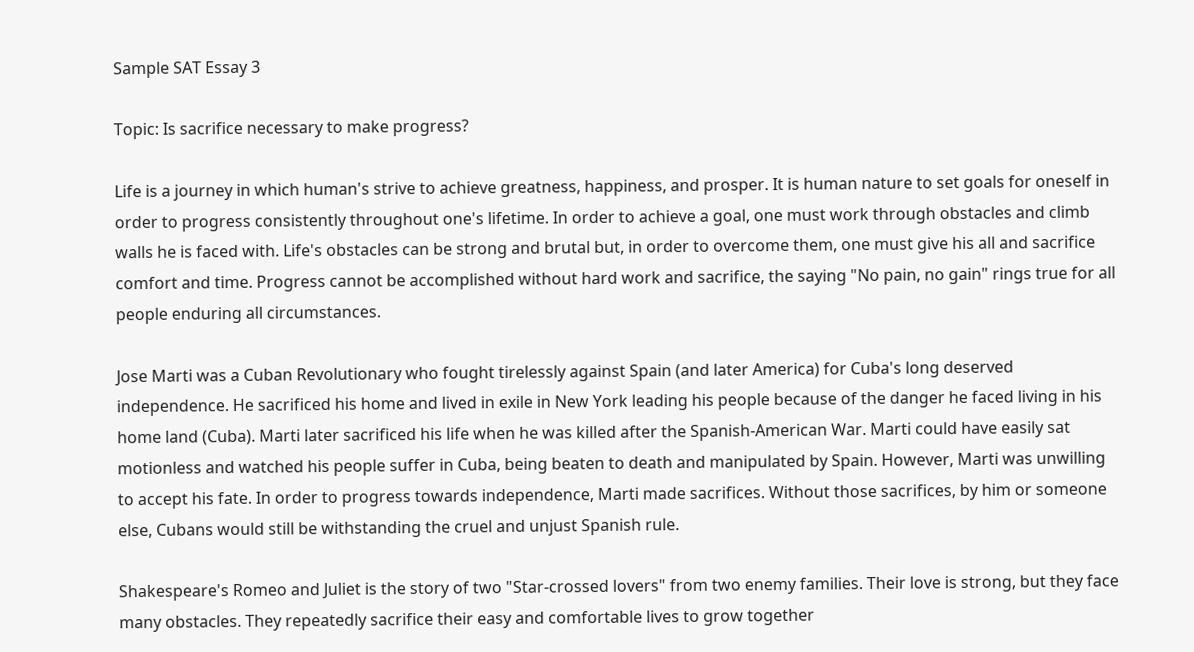Sample SAT Essay 3

Topic: Is sacrifice necessary to make progress?

Life is a journey in which human's strive to achieve greatness, happiness, and prosper. It is human nature to set goals for oneself in order to progress consistently throughout one's lifetime. In order to achieve a goal, one must work through obstacles and climb walls he is faced with. Life's obstacles can be strong and brutal but, in order to overcome them, one must give his all and sacrifice comfort and time. Progress cannot be accomplished without hard work and sacrifice, the saying "No pain, no gain" rings true for all people enduring all circumstances.

Jose Marti was a Cuban Revolutionary who fought tirelessly against Spain (and later America) for Cuba's long deserved independence. He sacrificed his home and lived in exile in New York leading his people because of the danger he faced living in his home land (Cuba). Marti later sacrificed his life when he was killed after the Spanish-American War. Marti could have easily sat motionless and watched his people suffer in Cuba, being beaten to death and manipulated by Spain. However, Marti was unwilling to accept his fate. In order to progress towards independence, Marti made sacrifices. Without those sacrifices, by him or someone else, Cubans would still be withstanding the cruel and unjust Spanish rule.

Shakespeare's Romeo and Juliet is the story of two "Star-crossed lovers" from two enemy families. Their love is strong, but they face many obstacles. They repeatedly sacrifice their easy and comfortable lives to grow together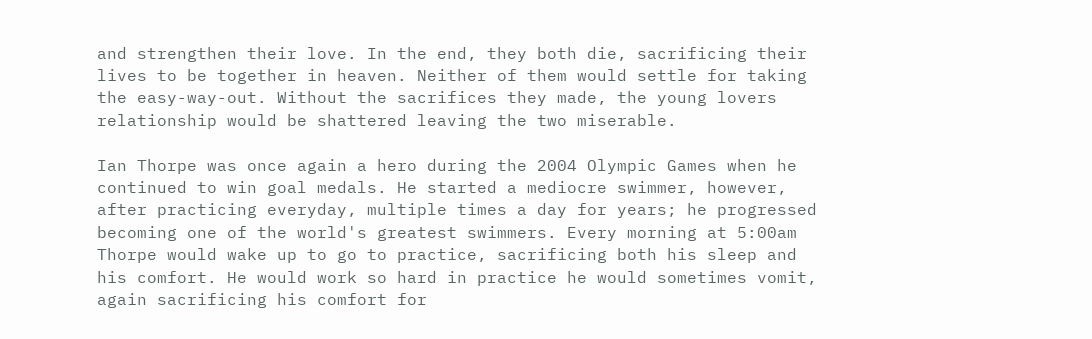and strengthen their love. In the end, they both die, sacrificing their lives to be together in heaven. Neither of them would settle for taking the easy-way-out. Without the sacrifices they made, the young lovers relationship would be shattered leaving the two miserable.

Ian Thorpe was once again a hero during the 2004 Olympic Games when he continued to win goal medals. He started a mediocre swimmer, however, after practicing everyday, multiple times a day for years; he progressed becoming one of the world's greatest swimmers. Every morning at 5:00am Thorpe would wake up to go to practice, sacrificing both his sleep and his comfort. He would work so hard in practice he would sometimes vomit, again sacrificing his comfort for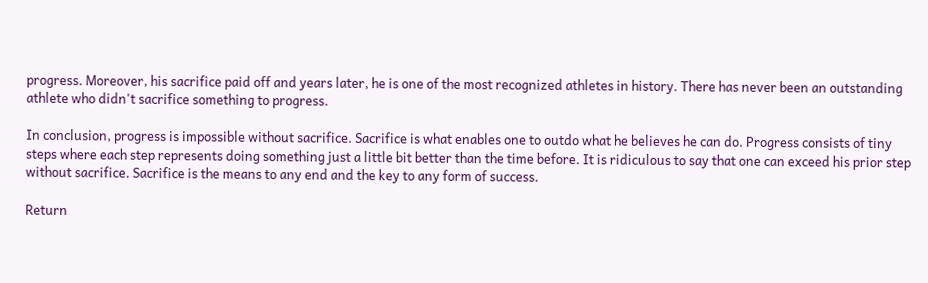progress. Moreover, his sacrifice paid off and years later, he is one of the most recognized athletes in history. There has never been an outstanding athlete who didn't sacrifice something to progress.

In conclusion, progress is impossible without sacrifice. Sacrifice is what enables one to outdo what he believes he can do. Progress consists of tiny steps where each step represents doing something just a little bit better than the time before. It is ridiculous to say that one can exceed his prior step without sacrifice. Sacrifice is the means to any end and the key to any form of success.

Return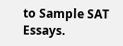to Sample SAT Essays.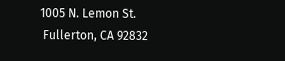1005 N. Lemon St.
 Fullerton, CA 92832